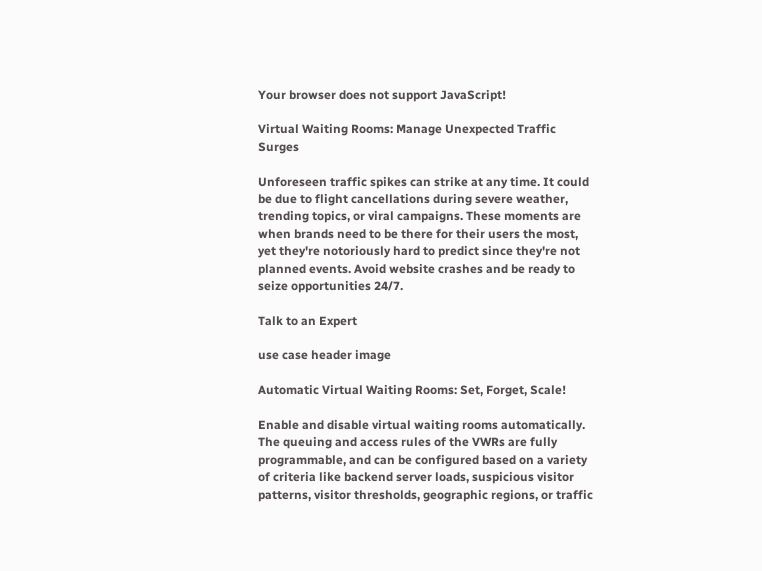Your browser does not support JavaScript!

Virtual Waiting Rooms: Manage Unexpected Traffic Surges

Unforeseen traffic spikes can strike at any time. It could be due to flight cancellations during severe weather, trending topics, or viral campaigns. These moments are when brands need to be there for their users the most, yet they're notoriously hard to predict since they're not planned events. Avoid website crashes and be ready to seize opportunities 24/7.

Talk to an Expert

use case header image

Automatic Virtual Waiting Rooms: Set, Forget, Scale!

Enable and disable virtual waiting rooms automatically. The queuing and access rules of the VWRs are fully programmable, and can be configured based on a variety of criteria like backend server loads, suspicious visitor patterns, visitor thresholds, geographic regions, or traffic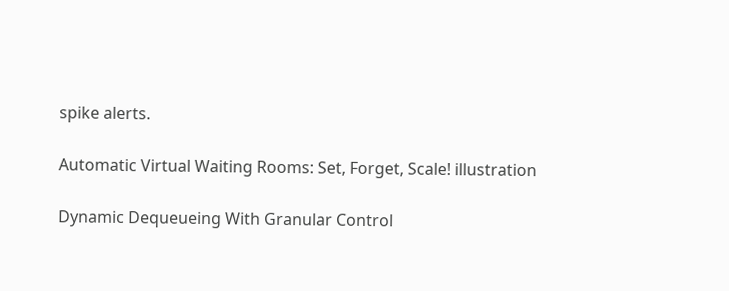spike alerts.

Automatic Virtual Waiting Rooms: Set, Forget, Scale! illustration

Dynamic Dequeueing With Granular Control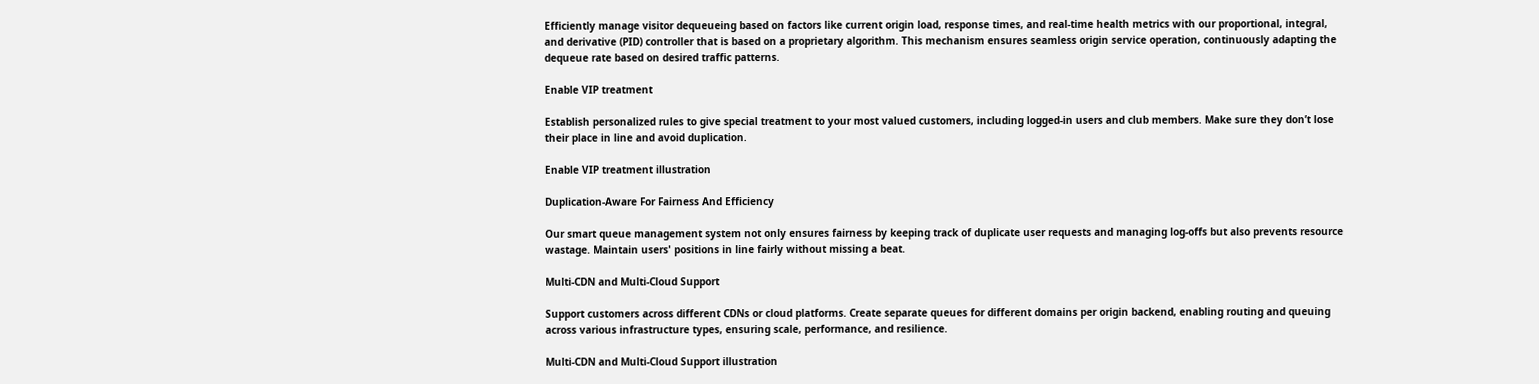Efficiently manage visitor dequeueing based on factors like current origin load, response times, and real-time health metrics with our proportional, integral, and derivative (PID) controller that is based on a proprietary algorithm. This mechanism ensures seamless origin service operation, continuously adapting the dequeue rate based on desired traffic patterns.

Enable VIP treatment

Establish personalized rules to give special treatment to your most valued customers, including logged-in users and club members. Make sure they don’t lose their place in line and avoid duplication.

Enable VIP treatment illustration

Duplication-Aware For Fairness And Efficiency

Our smart queue management system not only ensures fairness by keeping track of duplicate user requests and managing log-offs but also prevents resource wastage. Maintain users' positions in line fairly without missing a beat.

Multi-CDN and Multi-Cloud Support

Support customers across different CDNs or cloud platforms. Create separate queues for different domains per origin backend, enabling routing and queuing across various infrastructure types, ensuring scale, performance, and resilience.

Multi-CDN and Multi-Cloud Support illustration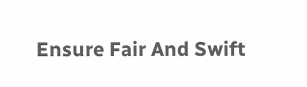Ensure Fair And Swift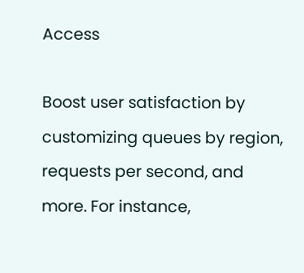Access

Boost user satisfaction by customizing queues by region, requests per second, and more. For instance,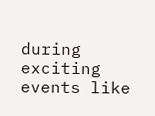during exciting events like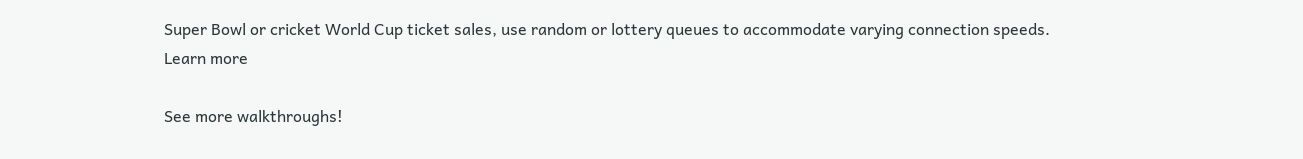Super Bowl or cricket World Cup ticket sales, use random or lottery queues to accommodate varying connection speeds.
Learn more

See more walkthroughs!